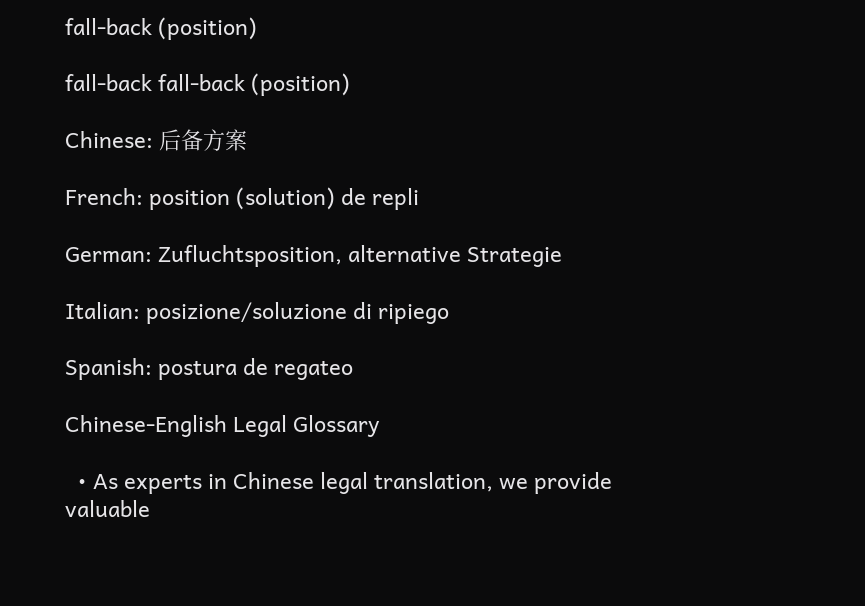fall-back (position)

fall-back fall-back (position)

Chinese: 后备方案

French: position (solution) de repli

German: Zufluchtsposition, alternative Strategie

Italian: posizione/soluzione di ripiego

Spanish: postura de regateo

Chinese-English Legal Glossary

  • As experts in Chinese legal translation, we provide valuable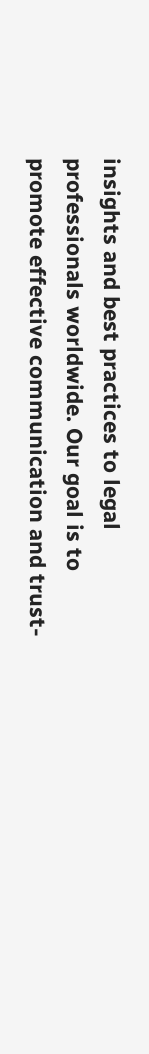insights and best practices to legal professionals worldwide. Our goal is to promote effective communication and trust-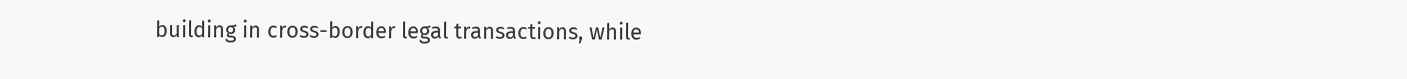building in cross-border legal transactions, while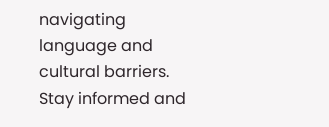navigating language and cultural barriers. Stay informed and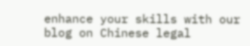enhance your skills with our blog on Chinese legal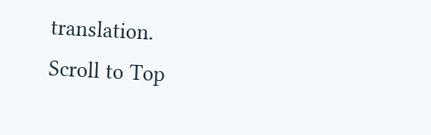translation.
Scroll to Top